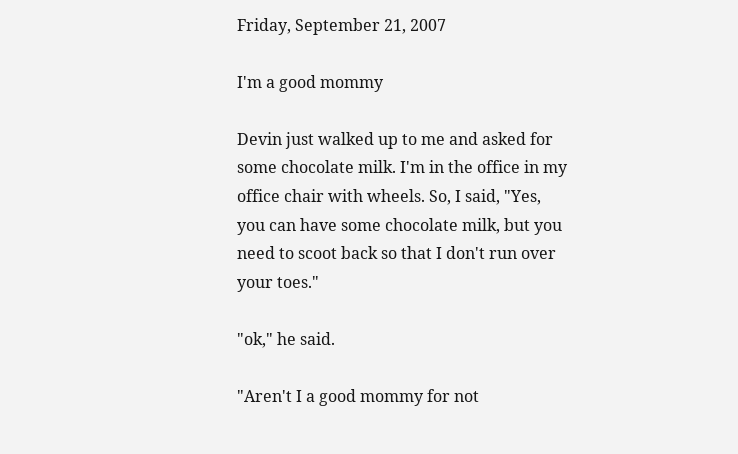Friday, September 21, 2007

I'm a good mommy

Devin just walked up to me and asked for some chocolate milk. I'm in the office in my office chair with wheels. So, I said, "Yes, you can have some chocolate milk, but you need to scoot back so that I don't run over your toes."

"ok," he said.

"Aren't I a good mommy for not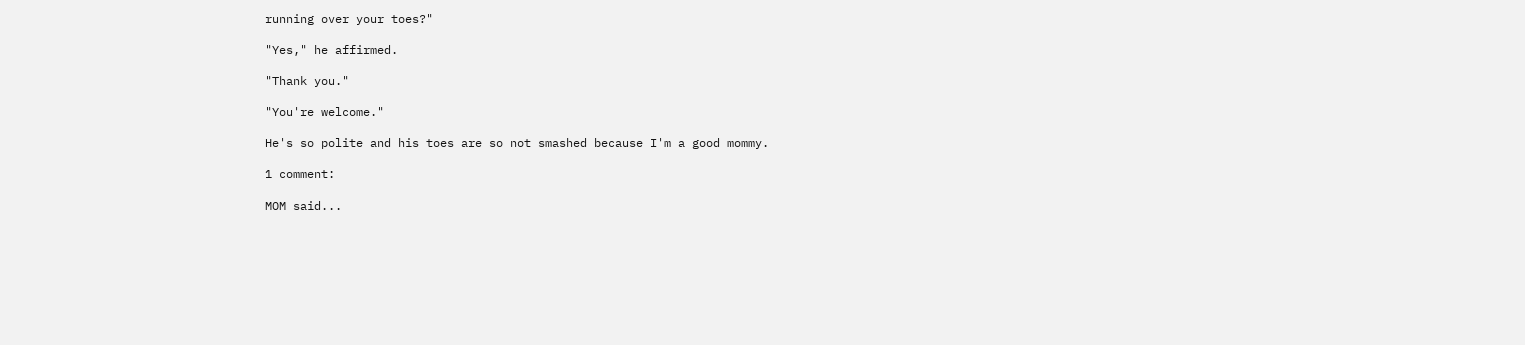running over your toes?"

"Yes," he affirmed.

"Thank you."

"You're welcome."

He's so polite and his toes are so not smashed because I'm a good mommy.

1 comment:

MOM said...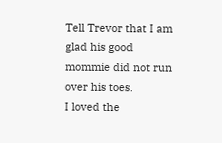Tell Trevor that I am glad his good mommie did not run over his toes.
I loved the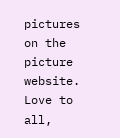pictures on the picture website.
Love to all,